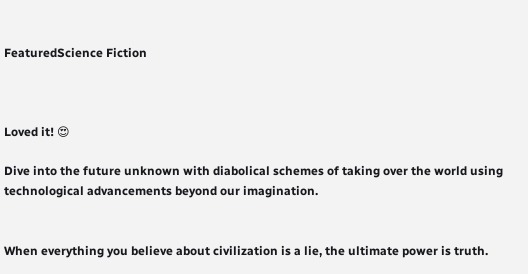FeaturedScience Fiction



Loved it! 😍

Dive into the future unknown with diabolical schemes of taking over the world using technological advancements beyond our imagination.


When everything you believe about civilization is a lie, the ultimate power is truth.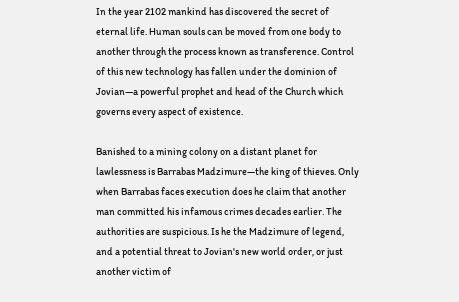In the year 2102 mankind has discovered the secret of eternal life. Human souls can be moved from one body to another through the process known as transference. Control of this new technology has fallen under the dominion of Jovian—a powerful prophet and head of the Church which governs every aspect of existence.

Banished to a mining colony on a distant planet for lawlessness is Barrabas Madzimure—the king of thieves. Only when Barrabas faces execution does he claim that another man committed his infamous crimes decades earlier. The authorities are suspicious. Is he the Madzimure of legend, and a potential threat to Jovian's new world order, or just another victim of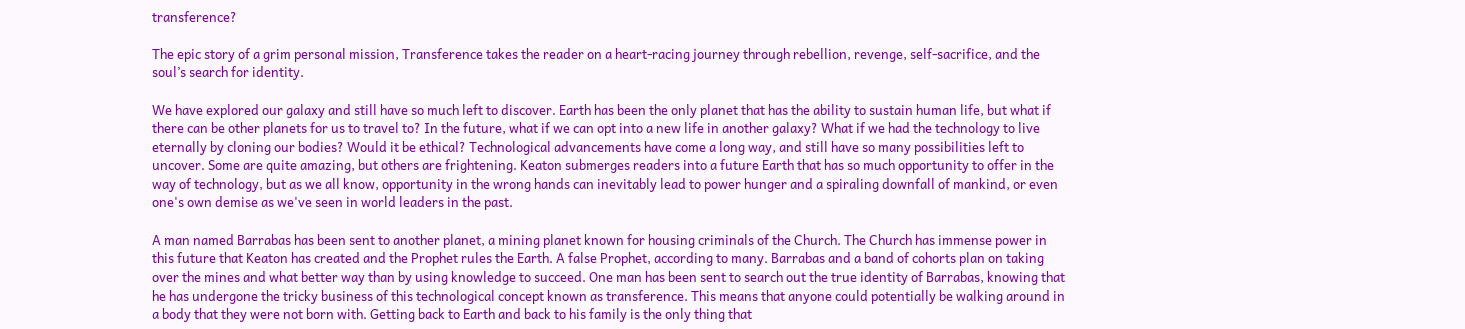transference?

The epic story of a grim personal mission, Transference takes the reader on a heart-racing journey through rebellion, revenge, self-sacrifice, and the soul’s search for identity.

We have explored our galaxy and still have so much left to discover. Earth has been the only planet that has the ability to sustain human life, but what if there can be other planets for us to travel to? In the future, what if we can opt into a new life in another galaxy? What if we had the technology to live eternally by cloning our bodies? Would it be ethical? Technological advancements have come a long way, and still have so many possibilities left to uncover. Some are quite amazing, but others are frightening. Keaton submerges readers into a future Earth that has so much opportunity to offer in the way of technology, but as we all know, opportunity in the wrong hands can inevitably lead to power hunger and a spiraling downfall of mankind, or even one's own demise as we've seen in world leaders in the past.

A man named Barrabas has been sent to another planet, a mining planet known for housing criminals of the Church. The Church has immense power in this future that Keaton has created and the Prophet rules the Earth. A false Prophet, according to many. Barrabas and a band of cohorts plan on taking over the mines and what better way than by using knowledge to succeed. One man has been sent to search out the true identity of Barrabas, knowing that he has undergone the tricky business of this technological concept known as transference. This means that anyone could potentially be walking around in a body that they were not born with. Getting back to Earth and back to his family is the only thing that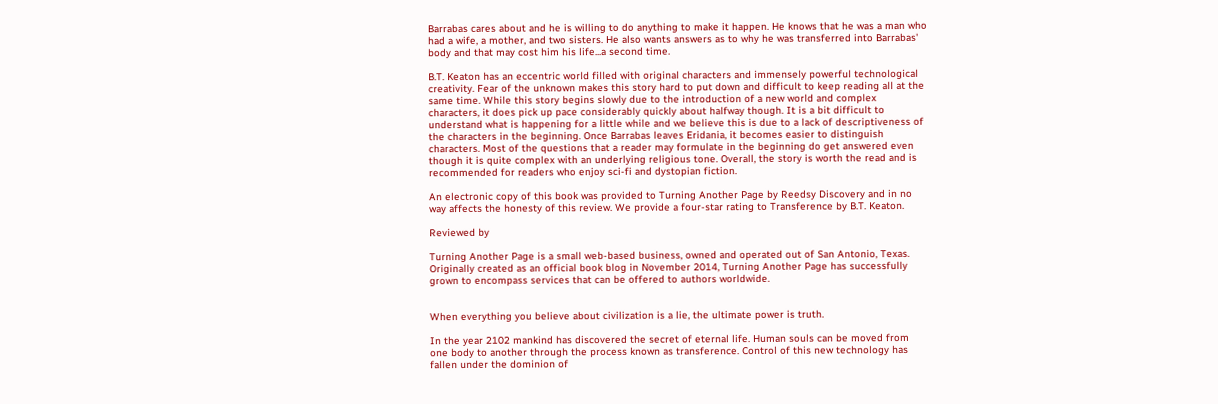Barrabas cares about and he is willing to do anything to make it happen. He knows that he was a man who had a wife, a mother, and two sisters. He also wants answers as to why he was transferred into Barrabas' body and that may cost him his life...a second time.

B.T. Keaton has an eccentric world filled with original characters and immensely powerful technological creativity. Fear of the unknown makes this story hard to put down and difficult to keep reading all at the same time. While this story begins slowly due to the introduction of a new world and complex characters, it does pick up pace considerably quickly about halfway though. It is a bit difficult to understand what is happening for a little while and we believe this is due to a lack of descriptiveness of the characters in the beginning. Once Barrabas leaves Eridania, it becomes easier to distinguish characters. Most of the questions that a reader may formulate in the beginning do get answered even though it is quite complex with an underlying religious tone. Overall, the story is worth the read and is recommended for readers who enjoy sci-fi and dystopian fiction.

An electronic copy of this book was provided to Turning Another Page by Reedsy Discovery and in no way affects the honesty of this review. We provide a four-star rating to Transference by B.T. Keaton.

Reviewed by

Turning Another Page is a small web-based business, owned and operated out of San Antonio, Texas. Originally created as an official book blog in November 2014, Turning Another Page has successfully grown to encompass services that can be offered to authors worldwide.


When everything you believe about civilization is a lie, the ultimate power is truth.

In the year 2102 mankind has discovered the secret of eternal life. Human souls can be moved from one body to another through the process known as transference. Control of this new technology has fallen under the dominion of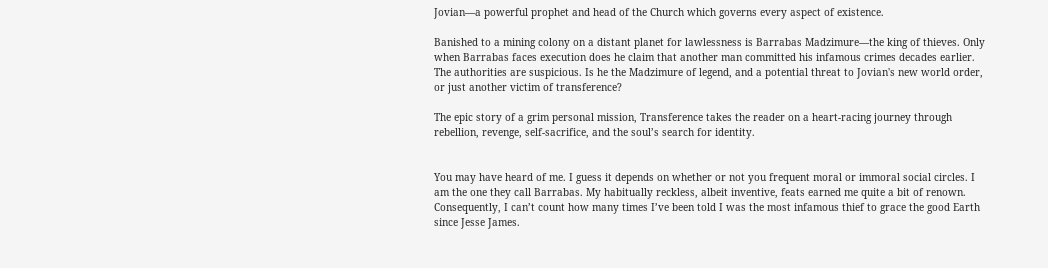Jovian—a powerful prophet and head of the Church which governs every aspect of existence.

Banished to a mining colony on a distant planet for lawlessness is Barrabas Madzimure—the king of thieves. Only when Barrabas faces execution does he claim that another man committed his infamous crimes decades earlier. The authorities are suspicious. Is he the Madzimure of legend, and a potential threat to Jovian's new world order, or just another victim of transference?

The epic story of a grim personal mission, Transference takes the reader on a heart-racing journey through rebellion, revenge, self-sacrifice, and the soul’s search for identity.


You may have heard of me. I guess it depends on whether or not you frequent moral or immoral social circles. I am the one they call Barrabas. My habitually reckless, albeit inventive, feats earned me quite a bit of renown. Consequently, I can’t count how many times I’ve been told I was the most infamous thief to grace the good Earth since Jesse James.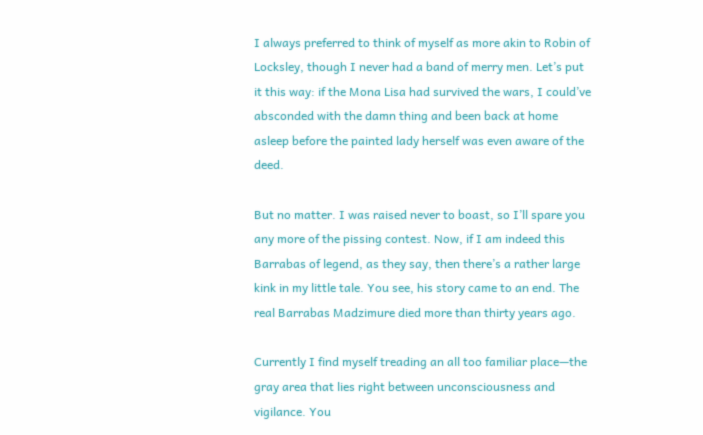I always preferred to think of myself as more akin to Robin of Locksley, though I never had a band of merry men. Let’s put it this way: if the Mona Lisa had survived the wars, I could’ve absconded with the damn thing and been back at home asleep before the painted lady herself was even aware of the deed.

But no matter. I was raised never to boast, so I’ll spare you any more of the pissing contest. Now, if I am indeed this Barrabas of legend, as they say, then there’s a rather large kink in my little tale. You see, his story came to an end. The real Barrabas Madzimure died more than thirty years ago.

Currently I find myself treading an all too familiar place—the gray area that lies right between unconsciousness and vigilance. You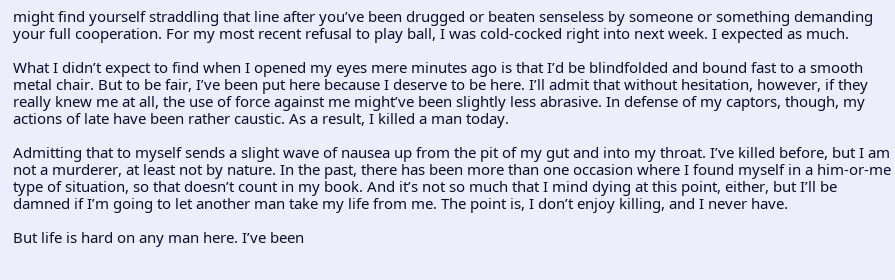might find yourself straddling that line after you’ve been drugged or beaten senseless by someone or something demanding your full cooperation. For my most recent refusal to play ball, I was cold-cocked right into next week. I expected as much.

What I didn’t expect to find when I opened my eyes mere minutes ago is that I’d be blindfolded and bound fast to a smooth metal chair. But to be fair, I’ve been put here because I deserve to be here. I’ll admit that without hesitation, however, if they really knew me at all, the use of force against me might’ve been slightly less abrasive. In defense of my captors, though, my actions of late have been rather caustic. As a result, I killed a man today.

Admitting that to myself sends a slight wave of nausea up from the pit of my gut and into my throat. I’ve killed before, but I am not a murderer, at least not by nature. In the past, there has been more than one occasion where I found myself in a him-or-me type of situation, so that doesn’t count in my book. And it’s not so much that I mind dying at this point, either, but I’ll be damned if I’m going to let another man take my life from me. The point is, I don’t enjoy killing, and I never have.

But life is hard on any man here. I’ve been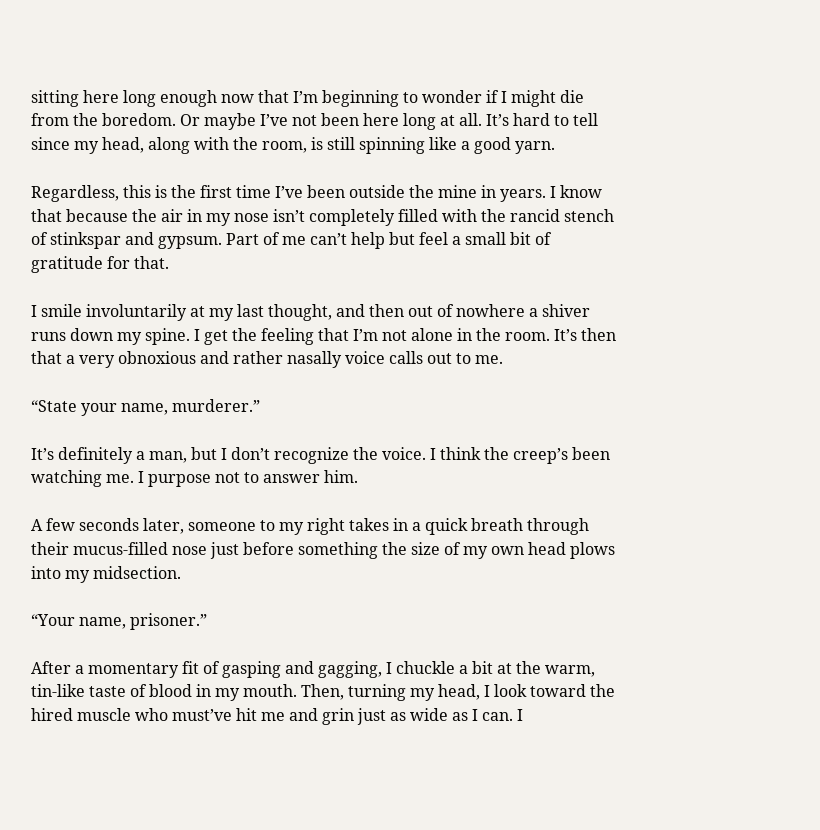sitting here long enough now that I’m beginning to wonder if I might die from the boredom. Or maybe I’ve not been here long at all. It’s hard to tell since my head, along with the room, is still spinning like a good yarn.

Regardless, this is the first time I’ve been outside the mine in years. I know that because the air in my nose isn’t completely filled with the rancid stench of stinkspar and gypsum. Part of me can’t help but feel a small bit of gratitude for that.

I smile involuntarily at my last thought, and then out of nowhere a shiver runs down my spine. I get the feeling that I’m not alone in the room. It’s then that a very obnoxious and rather nasally voice calls out to me.

“State your name, murderer.”

It’s definitely a man, but I don’t recognize the voice. I think the creep’s been watching me. I purpose not to answer him.

A few seconds later, someone to my right takes in a quick breath through their mucus-filled nose just before something the size of my own head plows into my midsection.

“Your name, prisoner.”

After a momentary fit of gasping and gagging, I chuckle a bit at the warm, tin-like taste of blood in my mouth. Then, turning my head, I look toward the hired muscle who must’ve hit me and grin just as wide as I can. I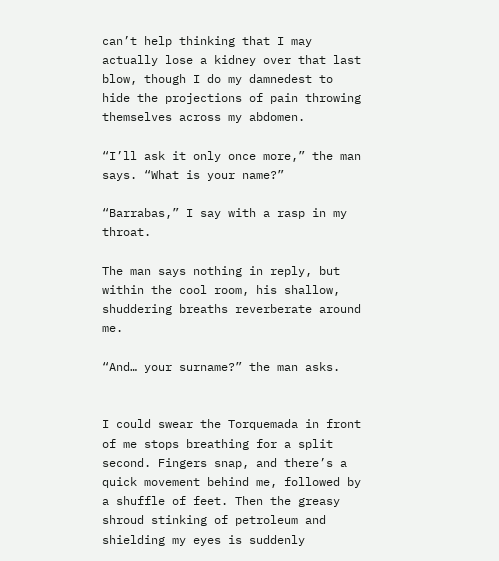can’t help thinking that I may actually lose a kidney over that last blow, though I do my damnedest to hide the projections of pain throwing themselves across my abdomen.

“I’ll ask it only once more,” the man says. “What is your name?”

“Barrabas,” I say with a rasp in my throat.

The man says nothing in reply, but within the cool room, his shallow, shuddering breaths reverberate around me.

“And… your surname?” the man asks.


I could swear the Torquemada in front of me stops breathing for a split second. Fingers snap, and there’s a quick movement behind me, followed by a shuffle of feet. Then the greasy shroud stinking of petroleum and shielding my eyes is suddenly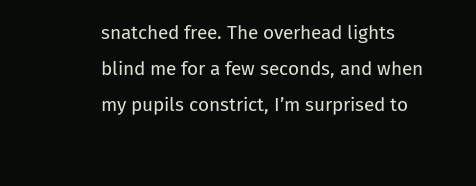snatched free. The overhead lights blind me for a few seconds, and when my pupils constrict, I’m surprised to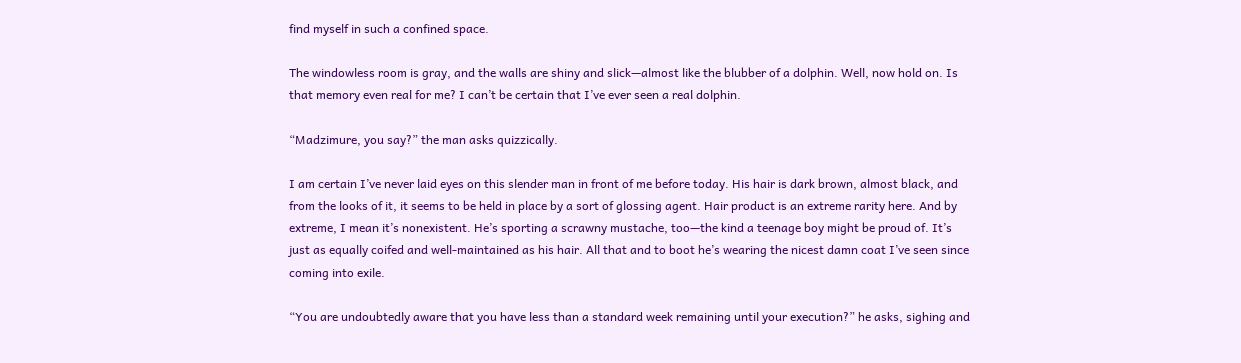find myself in such a confined space.

The windowless room is gray, and the walls are shiny and slick—almost like the blubber of a dolphin. Well, now hold on. Is that memory even real for me? I can’t be certain that I’ve ever seen a real dolphin.

“Madzimure, you say?” the man asks quizzically.

I am certain I’ve never laid eyes on this slender man in front of me before today. His hair is dark brown, almost black, and from the looks of it, it seems to be held in place by a sort of glossing agent. Hair product is an extreme rarity here. And by extreme, I mean it’s nonexistent. He’s sporting a scrawny mustache, too—the kind a teenage boy might be proud of. It’s just as equally coifed and well-maintained as his hair. All that and to boot he’s wearing the nicest damn coat I’ve seen since coming into exile.

“You are undoubtedly aware that you have less than a standard week remaining until your execution?” he asks, sighing and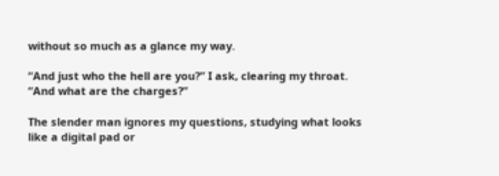without so much as a glance my way.

“And just who the hell are you?” I ask, clearing my throat. “And what are the charges?”

The slender man ignores my questions, studying what looks like a digital pad or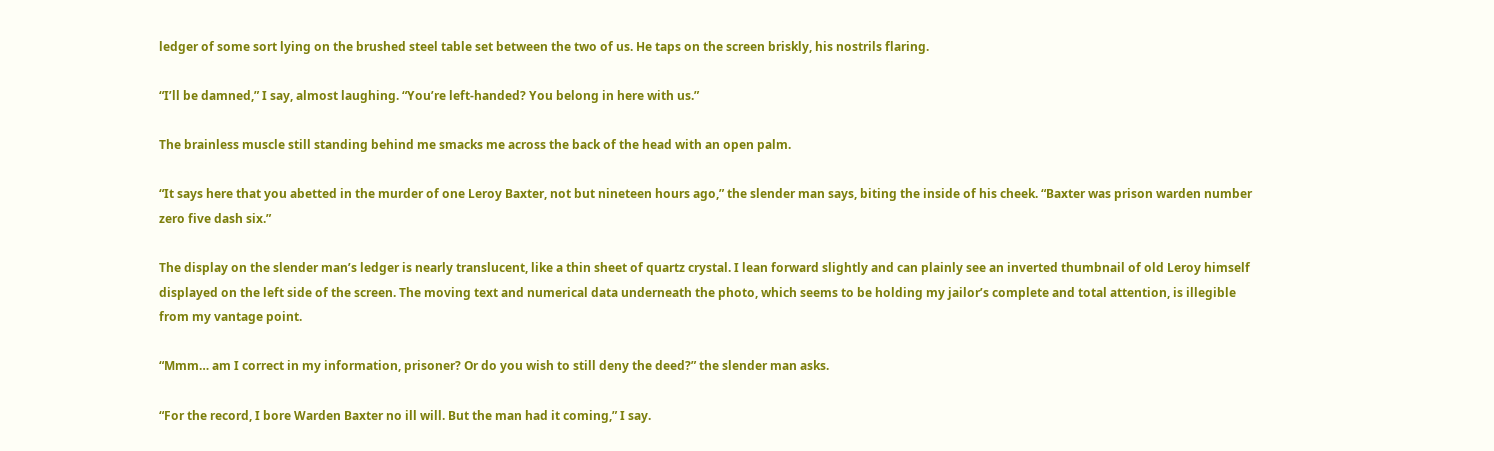ledger of some sort lying on the brushed steel table set between the two of us. He taps on the screen briskly, his nostrils flaring.

“I’ll be damned,” I say, almost laughing. “You’re left-handed? You belong in here with us.”

The brainless muscle still standing behind me smacks me across the back of the head with an open palm.

“It says here that you abetted in the murder of one Leroy Baxter, not but nineteen hours ago,” the slender man says, biting the inside of his cheek. “Baxter was prison warden number zero five dash six.”

The display on the slender man’s ledger is nearly translucent, like a thin sheet of quartz crystal. I lean forward slightly and can plainly see an inverted thumbnail of old Leroy himself displayed on the left side of the screen. The moving text and numerical data underneath the photo, which seems to be holding my jailor’s complete and total attention, is illegible from my vantage point.

“Mmm… am I correct in my information, prisoner? Or do you wish to still deny the deed?” the slender man asks.

“For the record, I bore Warden Baxter no ill will. But the man had it coming,” I say.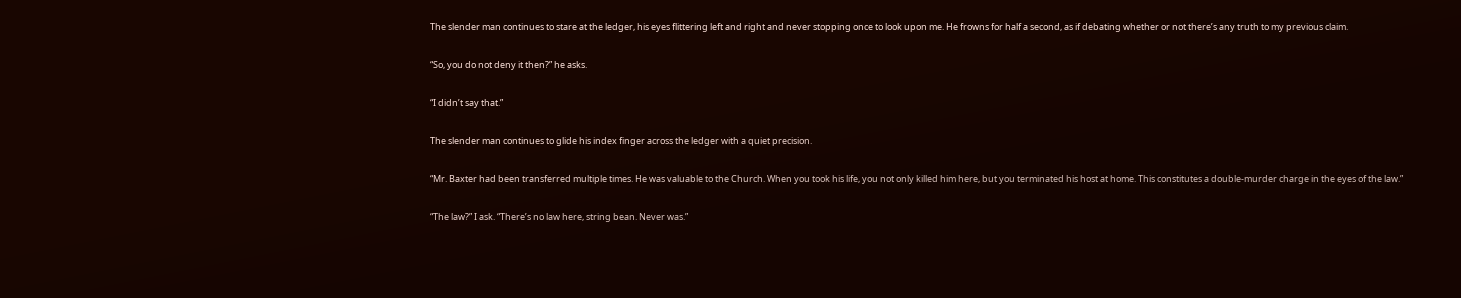The slender man continues to stare at the ledger, his eyes flittering left and right and never stopping once to look upon me. He frowns for half a second, as if debating whether or not there’s any truth to my previous claim.

“So, you do not deny it then?” he asks.

“I didn’t say that.”

The slender man continues to glide his index finger across the ledger with a quiet precision.

“Mr. Baxter had been transferred multiple times. He was valuable to the Church. When you took his life, you not only killed him here, but you terminated his host at home. This constitutes a double-murder charge in the eyes of the law.”

“The law?” I ask. “There’s no law here, string bean. Never was.”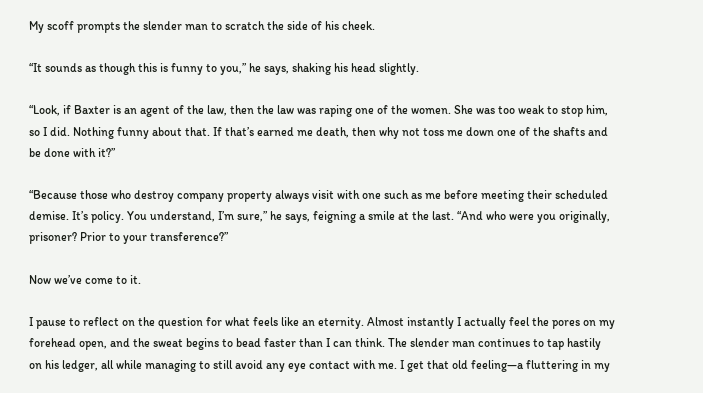My scoff prompts the slender man to scratch the side of his cheek.

“It sounds as though this is funny to you,” he says, shaking his head slightly.

“Look, if Baxter is an agent of the law, then the law was raping one of the women. She was too weak to stop him, so I did. Nothing funny about that. If that’s earned me death, then why not toss me down one of the shafts and be done with it?”

“Because those who destroy company property always visit with one such as me before meeting their scheduled demise. It’s policy. You understand, I’m sure,” he says, feigning a smile at the last. “And who were you originally, prisoner? Prior to your transference?”

Now we’ve come to it.

I pause to reflect on the question for what feels like an eternity. Almost instantly I actually feel the pores on my forehead open, and the sweat begins to bead faster than I can think. The slender man continues to tap hastily on his ledger, all while managing to still avoid any eye contact with me. I get that old feeling—a fluttering in my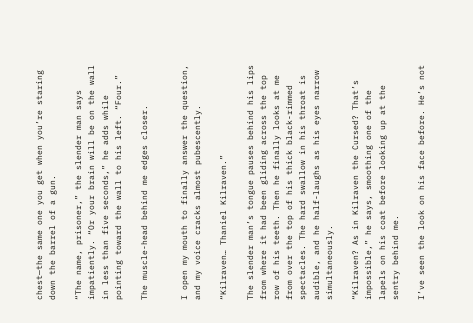chest—the same one you get when you’re staring down the barrel of a gun.

“The name, prisoner,” the slender man says impatiently. “Or your brain will be on the wall in less than five seconds,” he adds while pointing toward the wall to his left. “Four.”

The muscle-head behind me edges closer.


I open my mouth to finally answer the question, and my voice cracks almost pubescently.

“Kilraven… Thaniel Kilraven.”

The slender man’s tongue pauses behind his lips from where it had been gliding across the top row of his teeth. Then he finally looks at me from over the top of his thick black-rimmed spectacles. The hard swallow in his throat is audible, and he half-laughs as his eyes narrow simultaneously.

“Kilraven? As in Kilraven the Cursed? That’s impossible,” he says, smoothing one of the lapels on his coat before looking up at the sentry behind me.

I’ve seen the look on his face before. He’s not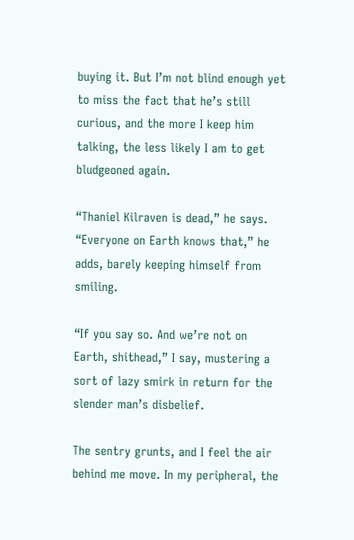buying it. But I’m not blind enough yet to miss the fact that he’s still curious, and the more I keep him talking, the less likely I am to get bludgeoned again.

“Thaniel Kilraven is dead,” he says. “Everyone on Earth knows that,” he adds, barely keeping himself from smiling.

“If you say so. And we’re not on Earth, shithead,” I say, mustering a sort of lazy smirk in return for the slender man’s disbelief.

The sentry grunts, and I feel the air behind me move. In my peripheral, the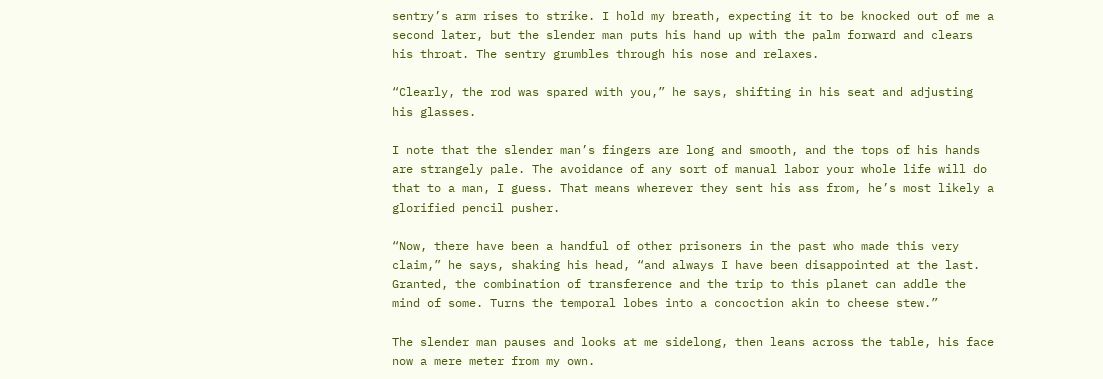sentry’s arm rises to strike. I hold my breath, expecting it to be knocked out of me a second later, but the slender man puts his hand up with the palm forward and clears his throat. The sentry grumbles through his nose and relaxes.

“Clearly, the rod was spared with you,” he says, shifting in his seat and adjusting his glasses.

I note that the slender man’s fingers are long and smooth, and the tops of his hands are strangely pale. The avoidance of any sort of manual labor your whole life will do that to a man, I guess. That means wherever they sent his ass from, he’s most likely a glorified pencil pusher.

“Now, there have been a handful of other prisoners in the past who made this very claim,” he says, shaking his head, “and always I have been disappointed at the last. Granted, the combination of transference and the trip to this planet can addle the mind of some. Turns the temporal lobes into a concoction akin to cheese stew.”

The slender man pauses and looks at me sidelong, then leans across the table, his face now a mere meter from my own.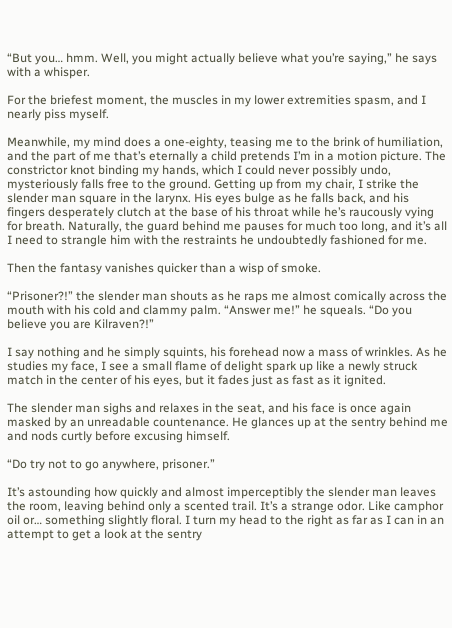“But you… hmm. Well, you might actually believe what you’re saying,” he says with a whisper.

For the briefest moment, the muscles in my lower extremities spasm, and I nearly piss myself.

Meanwhile, my mind does a one-eighty, teasing me to the brink of humiliation, and the part of me that’s eternally a child pretends I’m in a motion picture. The constrictor knot binding my hands, which I could never possibly undo, mysteriously falls free to the ground. Getting up from my chair, I strike the slender man square in the larynx. His eyes bulge as he falls back, and his fingers desperately clutch at the base of his throat while he’s raucously vying for breath. Naturally, the guard behind me pauses for much too long, and it’s all I need to strangle him with the restraints he undoubtedly fashioned for me.

Then the fantasy vanishes quicker than a wisp of smoke.

“Prisoner?!” the slender man shouts as he raps me almost comically across the mouth with his cold and clammy palm. “Answer me!” he squeals. “Do you believe you are Kilraven?!”

I say nothing and he simply squints, his forehead now a mass of wrinkles. As he studies my face, I see a small flame of delight spark up like a newly struck match in the center of his eyes, but it fades just as fast as it ignited.

The slender man sighs and relaxes in the seat, and his face is once again masked by an unreadable countenance. He glances up at the sentry behind me and nods curtly before excusing himself.

“Do try not to go anywhere, prisoner.”

It’s astounding how quickly and almost imperceptibly the slender man leaves the room, leaving behind only a scented trail. It’s a strange odor. Like camphor oil or… something slightly floral. I turn my head to the right as far as I can in an attempt to get a look at the sentry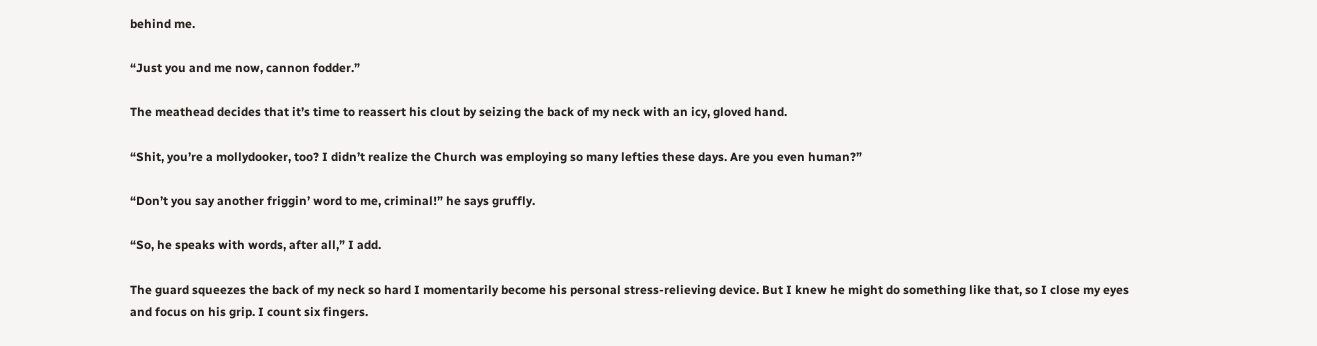behind me.

“Just you and me now, cannon fodder.”

The meathead decides that it’s time to reassert his clout by seizing the back of my neck with an icy, gloved hand.

“Shit, you’re a mollydooker, too? I didn’t realize the Church was employing so many lefties these days. Are you even human?”

“Don’t you say another friggin’ word to me, criminal!” he says gruffly.

“So, he speaks with words, after all,” I add.

The guard squeezes the back of my neck so hard I momentarily become his personal stress-relieving device. But I knew he might do something like that, so I close my eyes and focus on his grip. I count six fingers.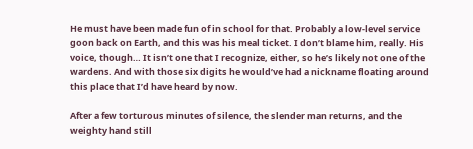He must have been made fun of in school for that. Probably a low-level service goon back on Earth, and this was his meal ticket. I don’t blame him, really. His voice, though… It isn’t one that I recognize, either, so he’s likely not one of the wardens. And with those six digits he would’ve had a nickname floating around this place that I’d have heard by now.

After a few torturous minutes of silence, the slender man returns, and the weighty hand still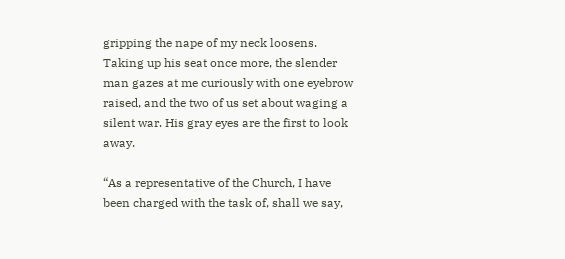gripping the nape of my neck loosens. Taking up his seat once more, the slender man gazes at me curiously with one eyebrow raised, and the two of us set about waging a silent war. His gray eyes are the first to look away.

“As a representative of the Church, I have been charged with the task of, shall we say,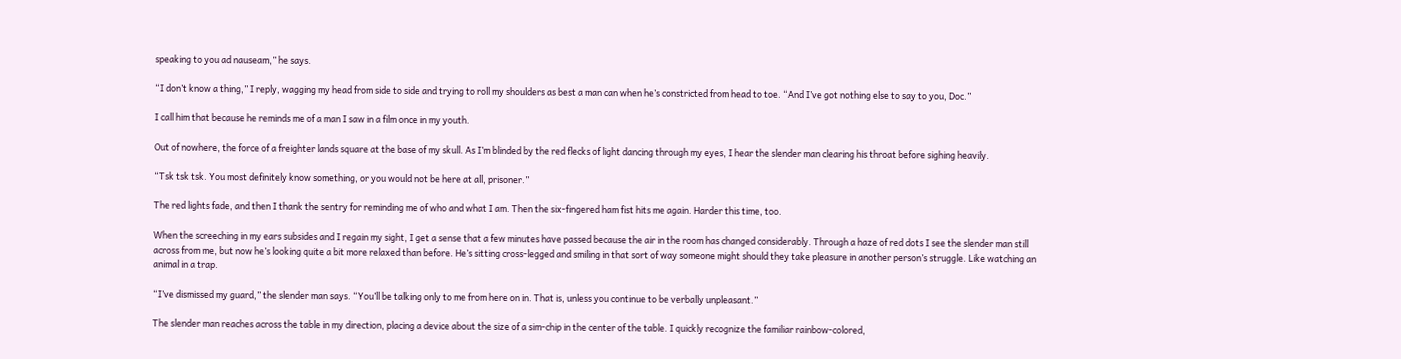speaking to you ad nauseam,” he says.

“I don’t know a thing,” I reply, wagging my head from side to side and trying to roll my shoulders as best a man can when he’s constricted from head to toe. “And I’ve got nothing else to say to you, Doc.”

I call him that because he reminds me of a man I saw in a film once in my youth.

Out of nowhere, the force of a freighter lands square at the base of my skull. As I’m blinded by the red flecks of light dancing through my eyes, I hear the slender man clearing his throat before sighing heavily.

“Tsk tsk tsk. You most definitely know something, or you would not be here at all, prisoner.”

The red lights fade, and then I thank the sentry for reminding me of who and what I am. Then the six-fingered ham fist hits me again. Harder this time, too.

When the screeching in my ears subsides and I regain my sight, I get a sense that a few minutes have passed because the air in the room has changed considerably. Through a haze of red dots I see the slender man still across from me, but now he’s looking quite a bit more relaxed than before. He’s sitting cross-legged and smiling in that sort of way someone might should they take pleasure in another person’s struggle. Like watching an animal in a trap.

“I’ve dismissed my guard,” the slender man says. “You’ll be talking only to me from here on in. That is, unless you continue to be verbally unpleasant.”

The slender man reaches across the table in my direction, placing a device about the size of a sim-chip in the center of the table. I quickly recognize the familiar rainbow-colored,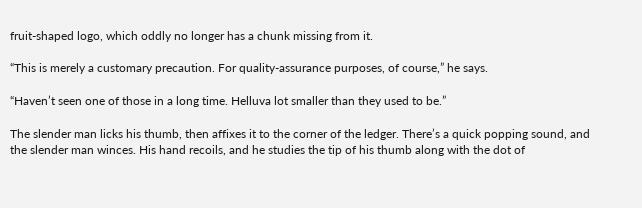fruit-shaped logo, which oddly no longer has a chunk missing from it.

“This is merely a customary precaution. For quality-assurance purposes, of course,” he says.

“Haven’t seen one of those in a long time. Helluva lot smaller than they used to be.”

The slender man licks his thumb, then affixes it to the corner of the ledger. There’s a quick popping sound, and the slender man winces. His hand recoils, and he studies the tip of his thumb along with the dot of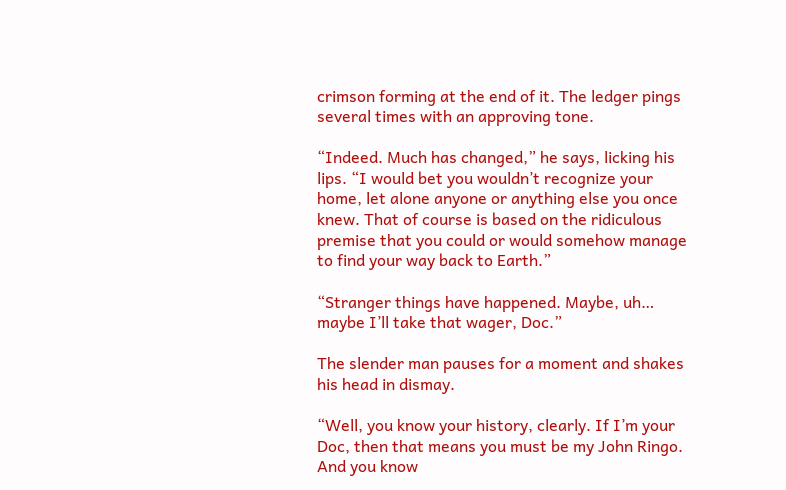crimson forming at the end of it. The ledger pings several times with an approving tone.

“Indeed. Much has changed,” he says, licking his lips. “I would bet you wouldn’t recognize your home, let alone anyone or anything else you once knew. That of course is based on the ridiculous premise that you could or would somehow manage to find your way back to Earth.”

“Stranger things have happened. Maybe, uh… maybe I’ll take that wager, Doc.”

The slender man pauses for a moment and shakes his head in dismay.

“Well, you know your history, clearly. If I’m your Doc, then that means you must be my John Ringo. And you know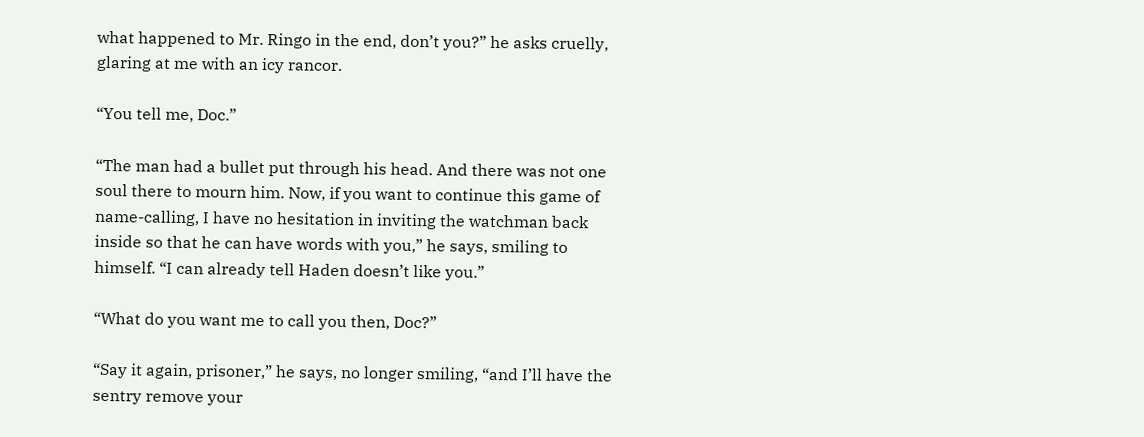what happened to Mr. Ringo in the end, don’t you?” he asks cruelly, glaring at me with an icy rancor.

“You tell me, Doc.”

“The man had a bullet put through his head. And there was not one soul there to mourn him. Now, if you want to continue this game of name-calling, I have no hesitation in inviting the watchman back inside so that he can have words with you,” he says, smiling to himself. “I can already tell Haden doesn’t like you.”

“What do you want me to call you then, Doc?”

“Say it again, prisoner,” he says, no longer smiling, “and I’ll have the sentry remove your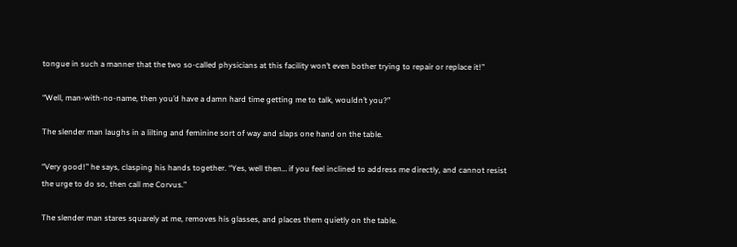tongue in such a manner that the two so-called physicians at this facility won’t even bother trying to repair or replace it!”

“Well, man-with-no-name, then you’d have a damn hard time getting me to talk, wouldn’t you?”

The slender man laughs in a lilting and feminine sort of way and slaps one hand on the table.

“Very good!” he says, clasping his hands together. “Yes, well then… if you feel inclined to address me directly, and cannot resist the urge to do so, then call me Corvus.”

The slender man stares squarely at me, removes his glasses, and places them quietly on the table.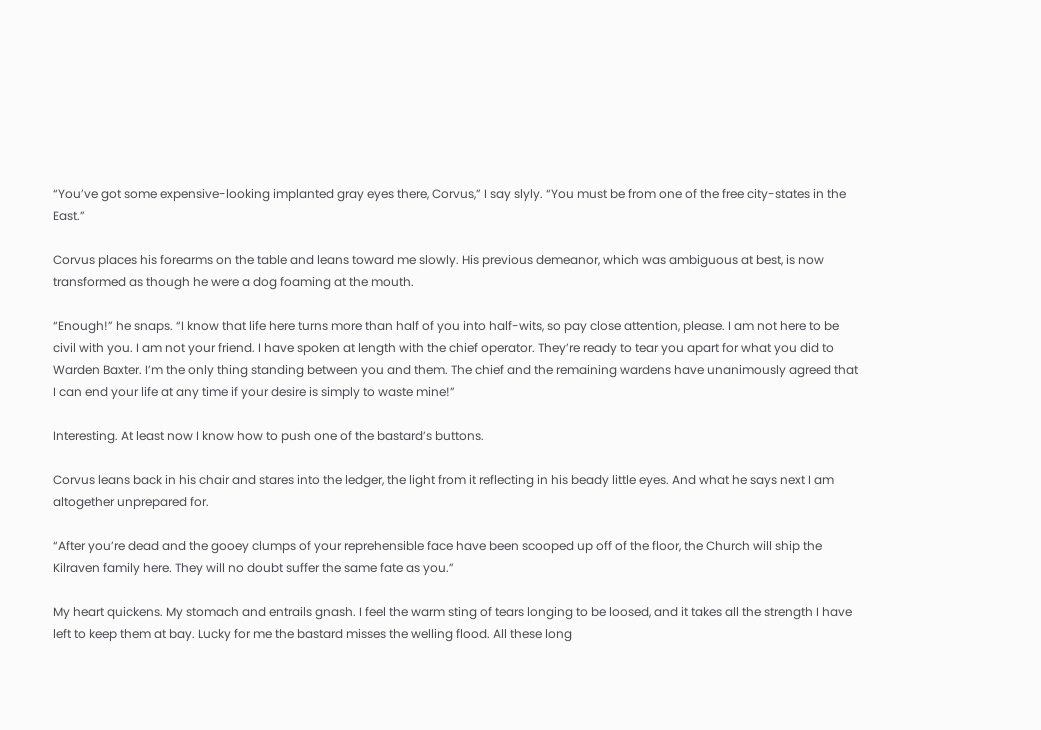“You’ve got some expensive-looking implanted gray eyes there, Corvus,” I say slyly. “You must be from one of the free city-states in the East.”

Corvus places his forearms on the table and leans toward me slowly. His previous demeanor, which was ambiguous at best, is now transformed as though he were a dog foaming at the mouth.

“Enough!” he snaps. “I know that life here turns more than half of you into half-wits, so pay close attention, please. I am not here to be civil with you. I am not your friend. I have spoken at length with the chief operator. They’re ready to tear you apart for what you did to Warden Baxter. I’m the only thing standing between you and them. The chief and the remaining wardens have unanimously agreed that I can end your life at any time if your desire is simply to waste mine!”

Interesting. At least now I know how to push one of the bastard’s buttons.

Corvus leans back in his chair and stares into the ledger, the light from it reflecting in his beady little eyes. And what he says next I am altogether unprepared for.

“After you’re dead and the gooey clumps of your reprehensible face have been scooped up off of the floor, the Church will ship the Kilraven family here. They will no doubt suffer the same fate as you.”

My heart quickens. My stomach and entrails gnash. I feel the warm sting of tears longing to be loosed, and it takes all the strength I have left to keep them at bay. Lucky for me the bastard misses the welling flood. All these long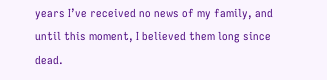years I’ve received no news of my family, and until this moment, I believed them long since dead.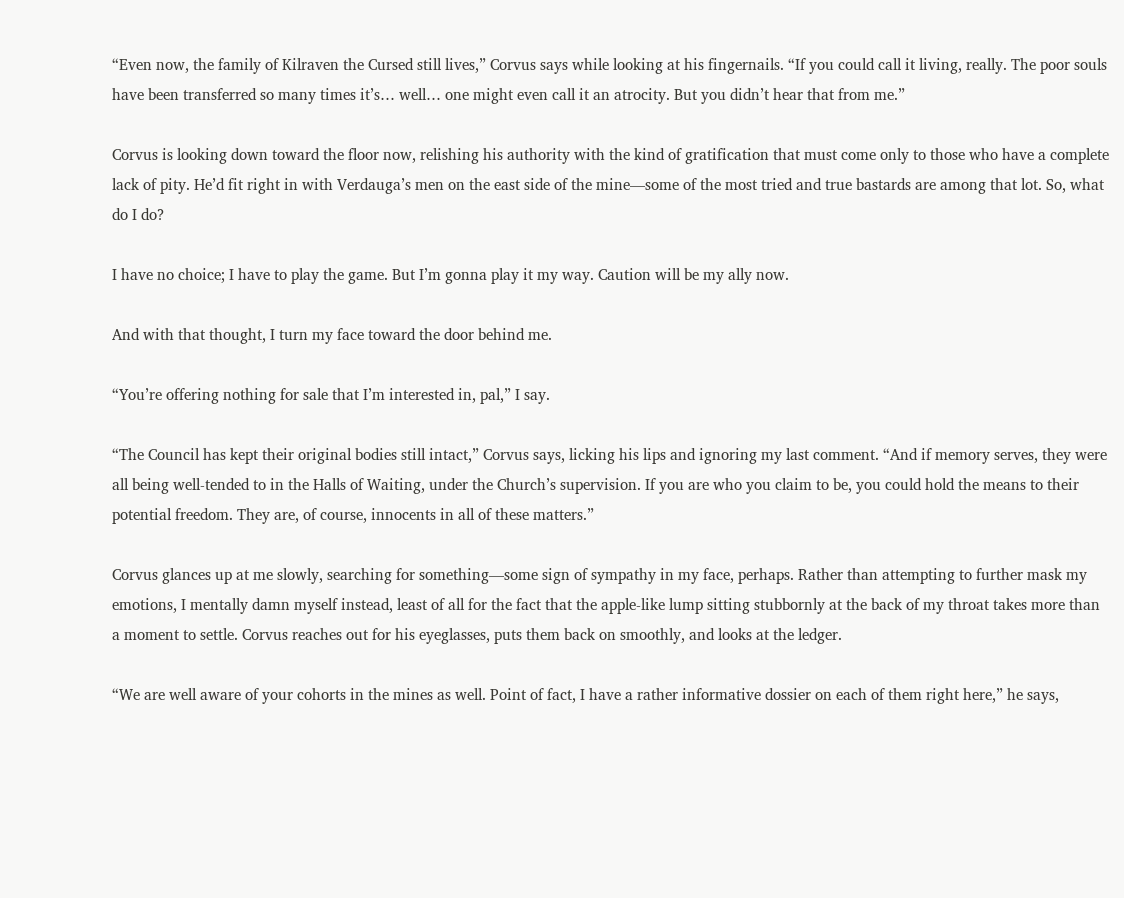“Even now, the family of Kilraven the Cursed still lives,” Corvus says while looking at his fingernails. “If you could call it living, really. The poor souls have been transferred so many times it’s… well… one might even call it an atrocity. But you didn’t hear that from me.”

Corvus is looking down toward the floor now, relishing his authority with the kind of gratification that must come only to those who have a complete lack of pity. He’d fit right in with Verdauga’s men on the east side of the mine—some of the most tried and true bastards are among that lot. So, what do I do?

I have no choice; I have to play the game. But I’m gonna play it my way. Caution will be my ally now.

And with that thought, I turn my face toward the door behind me.

“You’re offering nothing for sale that I’m interested in, pal,” I say.

“The Council has kept their original bodies still intact,” Corvus says, licking his lips and ignoring my last comment. “And if memory serves, they were all being well-tended to in the Halls of Waiting, under the Church’s supervision. If you are who you claim to be, you could hold the means to their potential freedom. They are, of course, innocents in all of these matters.”

Corvus glances up at me slowly, searching for something—some sign of sympathy in my face, perhaps. Rather than attempting to further mask my emotions, I mentally damn myself instead, least of all for the fact that the apple-like lump sitting stubbornly at the back of my throat takes more than a moment to settle. Corvus reaches out for his eyeglasses, puts them back on smoothly, and looks at the ledger.

“We are well aware of your cohorts in the mines as well. Point of fact, I have a rather informative dossier on each of them right here,” he says,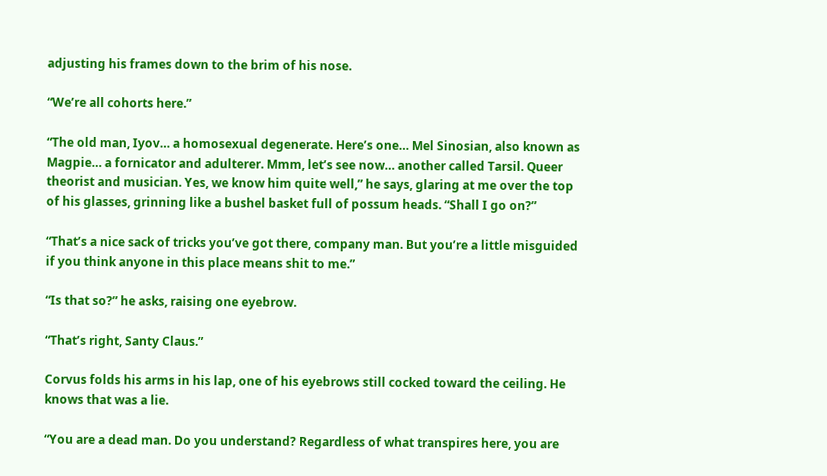adjusting his frames down to the brim of his nose.

“We’re all cohorts here.”

“The old man, Iyov… a homosexual degenerate. Here’s one… Mel Sinosian, also known as Magpie… a fornicator and adulterer. Mmm, let’s see now… another called Tarsil. Queer theorist and musician. Yes, we know him quite well,” he says, glaring at me over the top of his glasses, grinning like a bushel basket full of possum heads. “Shall I go on?”

“That’s a nice sack of tricks you’ve got there, company man. But you’re a little misguided if you think anyone in this place means shit to me.”

“Is that so?” he asks, raising one eyebrow.

“That’s right, Santy Claus.”

Corvus folds his arms in his lap, one of his eyebrows still cocked toward the ceiling. He knows that was a lie.

“You are a dead man. Do you understand? Regardless of what transpires here, you are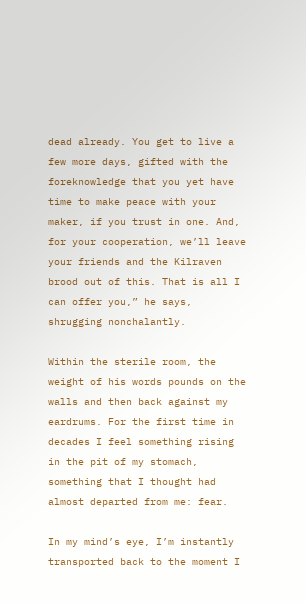dead already. You get to live a few more days, gifted with the foreknowledge that you yet have time to make peace with your maker, if you trust in one. And, for your cooperation, we’ll leave your friends and the Kilraven brood out of this. That is all I can offer you,” he says, shrugging nonchalantly.

Within the sterile room, the weight of his words pounds on the walls and then back against my eardrums. For the first time in decades I feel something rising in the pit of my stomach, something that I thought had almost departed from me: fear.

In my mind’s eye, I’m instantly transported back to the moment I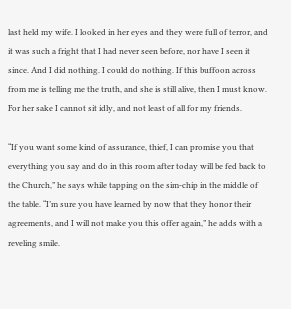last held my wife. I looked in her eyes and they were full of terror, and it was such a fright that I had never seen before, nor have I seen it since. And I did nothing. I could do nothing. If this buffoon across from me is telling me the truth, and she is still alive, then I must know. For her sake I cannot sit idly, and not least of all for my friends.

“If you want some kind of assurance, thief, I can promise you that everything you say and do in this room after today will be fed back to the Church,” he says while tapping on the sim-chip in the middle of the table. “I’m sure you have learned by now that they honor their agreements, and I will not make you this offer again,” he adds with a reveling smile.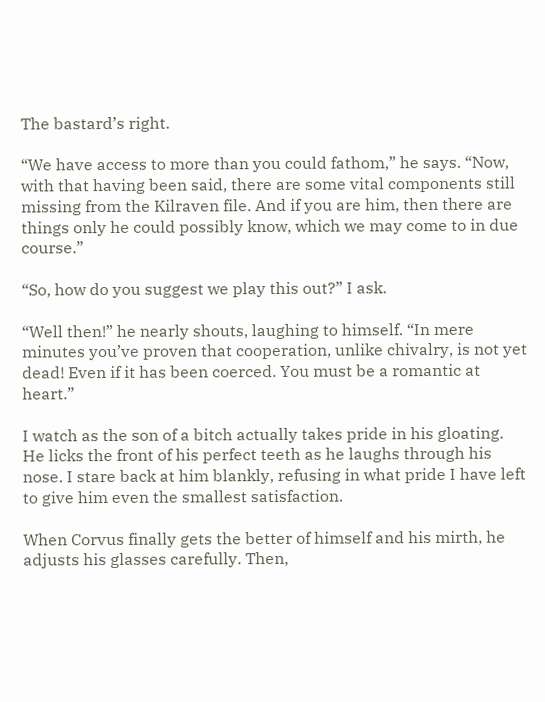The bastard’s right.

“We have access to more than you could fathom,” he says. “Now, with that having been said, there are some vital components still missing from the Kilraven file. And if you are him, then there are things only he could possibly know, which we may come to in due course.”

“So, how do you suggest we play this out?” I ask.

“Well then!” he nearly shouts, laughing to himself. “In mere minutes you’ve proven that cooperation, unlike chivalry, is not yet dead! Even if it has been coerced. You must be a romantic at heart.”

I watch as the son of a bitch actually takes pride in his gloating. He licks the front of his perfect teeth as he laughs through his nose. I stare back at him blankly, refusing in what pride I have left to give him even the smallest satisfaction.

When Corvus finally gets the better of himself and his mirth, he adjusts his glasses carefully. Then,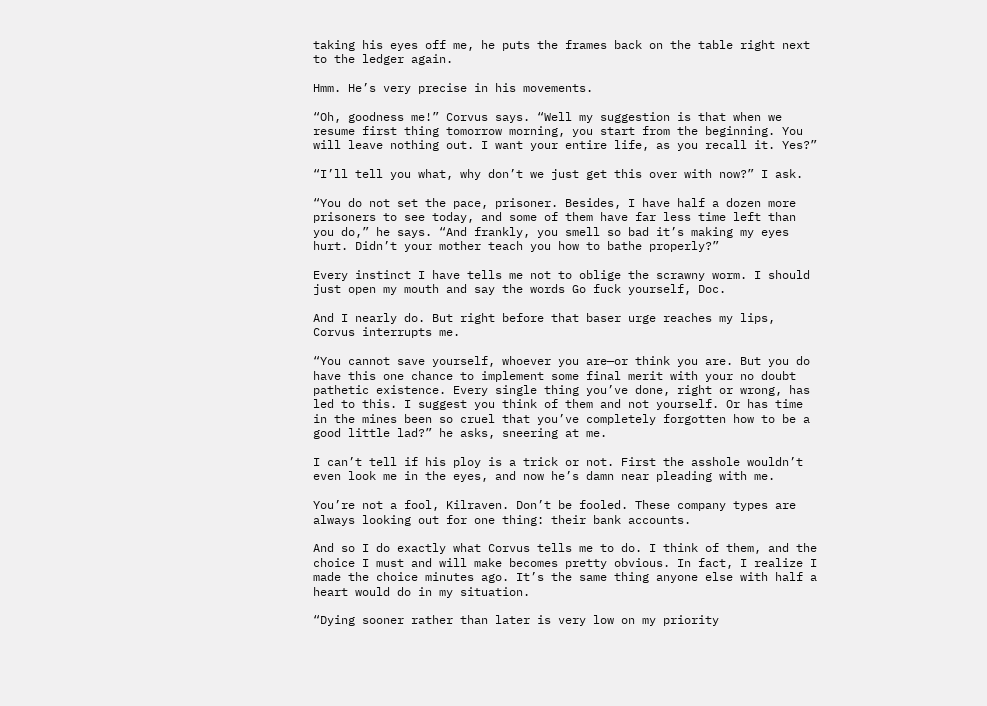taking his eyes off me, he puts the frames back on the table right next to the ledger again.

Hmm. He’s very precise in his movements.

“Oh, goodness me!” Corvus says. “Well my suggestion is that when we resume first thing tomorrow morning, you start from the beginning. You will leave nothing out. I want your entire life, as you recall it. Yes?”

“I’ll tell you what, why don’t we just get this over with now?” I ask.

“You do not set the pace, prisoner. Besides, I have half a dozen more prisoners to see today, and some of them have far less time left than you do,” he says. “And frankly, you smell so bad it’s making my eyes hurt. Didn’t your mother teach you how to bathe properly?”

Every instinct I have tells me not to oblige the scrawny worm. I should just open my mouth and say the words Go fuck yourself, Doc.

And I nearly do. But right before that baser urge reaches my lips, Corvus interrupts me.

“You cannot save yourself, whoever you are—or think you are. But you do have this one chance to implement some final merit with your no doubt pathetic existence. Every single thing you’ve done, right or wrong, has led to this. I suggest you think of them and not yourself. Or has time in the mines been so cruel that you’ve completely forgotten how to be a good little lad?” he asks, sneering at me.

I can’t tell if his ploy is a trick or not. First the asshole wouldn’t even look me in the eyes, and now he’s damn near pleading with me.

You’re not a fool, Kilraven. Don’t be fooled. These company types are always looking out for one thing: their bank accounts.

And so I do exactly what Corvus tells me to do. I think of them, and the choice I must and will make becomes pretty obvious. In fact, I realize I made the choice minutes ago. It’s the same thing anyone else with half a heart would do in my situation.

“Dying sooner rather than later is very low on my priority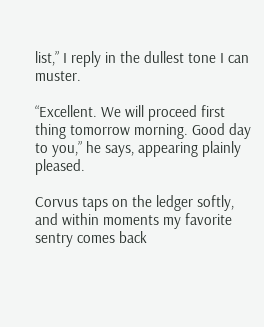list,” I reply in the dullest tone I can muster.

“Excellent. We will proceed first thing tomorrow morning. Good day to you,” he says, appearing plainly pleased.

Corvus taps on the ledger softly, and within moments my favorite sentry comes back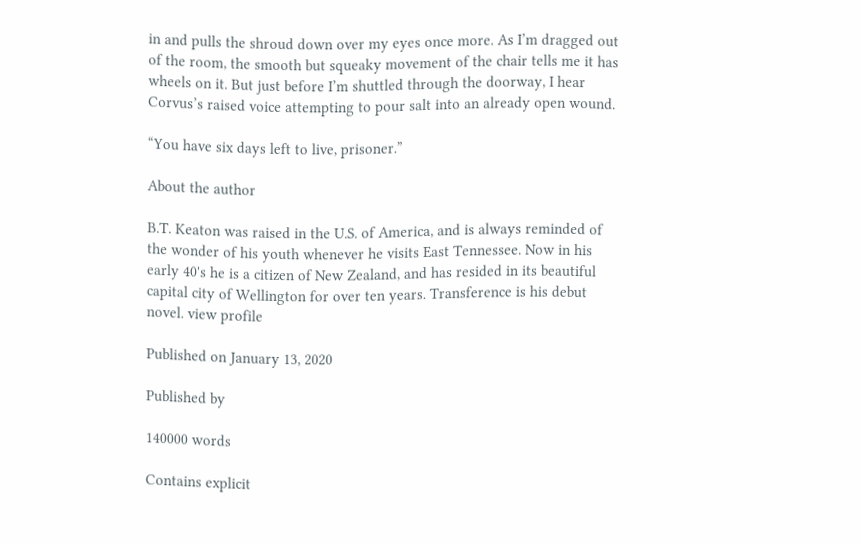in and pulls the shroud down over my eyes once more. As I’m dragged out of the room, the smooth but squeaky movement of the chair tells me it has wheels on it. But just before I’m shuttled through the doorway, I hear Corvus’s raised voice attempting to pour salt into an already open wound.

“You have six days left to live, prisoner.”

About the author

B.T. Keaton was raised in the U.S. of America, and is always reminded of the wonder of his youth whenever he visits East Tennessee. Now in his early 40's he is a citizen of New Zealand, and has resided in its beautiful capital city of Wellington for over ten years. Transference is his debut novel. view profile

Published on January 13, 2020

Published by

140000 words

Contains explicit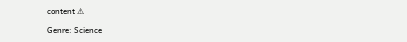content ⚠

Genre: Science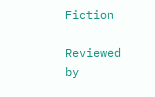Fiction

Reviewed by